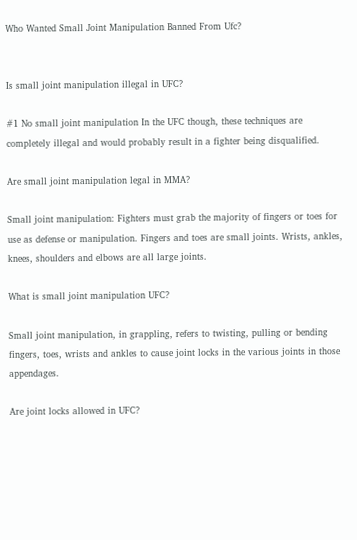Who Wanted Small Joint Manipulation Banned From Ufc?


Is small joint manipulation illegal in UFC?

#1 No small joint manipulation In the UFC though, these techniques are completely illegal and would probably result in a fighter being disqualified.

Are small joint manipulation legal in MMA?

Small joint manipulation: Fighters must grab the majority of fingers or toes for use as defense or manipulation. Fingers and toes are small joints. Wrists, ankles, knees, shoulders and elbows are all large joints.

What is small joint manipulation UFC?

Small joint manipulation, in grappling, refers to twisting, pulling or bending fingers, toes, wrists and ankles to cause joint locks in the various joints in those appendages.

Are joint locks allowed in UFC?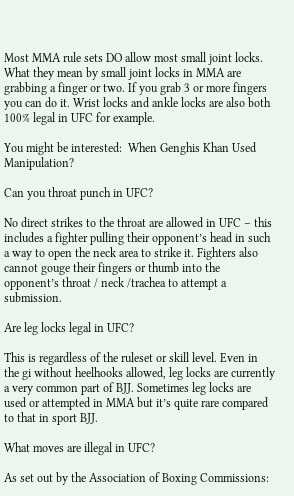Most MMA rule sets DO allow most small joint locks. What they mean by small joint locks in MMA are grabbing a finger or two. If you grab 3 or more fingers you can do it. Wrist locks and ankle locks are also both 100% legal in UFC for example.

You might be interested:  When Genghis Khan Used Manipulation?

Can you throat punch in UFC?

No direct strikes to the throat are allowed in UFC – this includes a fighter pulling their opponent’s head in such a way to open the neck area to strike it. Fighters also cannot gouge their fingers or thumb into the opponent’s throat / neck /trachea to attempt a submission.

Are leg locks legal in UFC?

This is regardless of the ruleset or skill level. Even in the gi without heelhooks allowed, leg locks are currently a very common part of BJJ. Sometimes leg locks are used or attempted in MMA but it’s quite rare compared to that in sport BJJ.

What moves are illegal in UFC?

As set out by the Association of Boxing Commissions: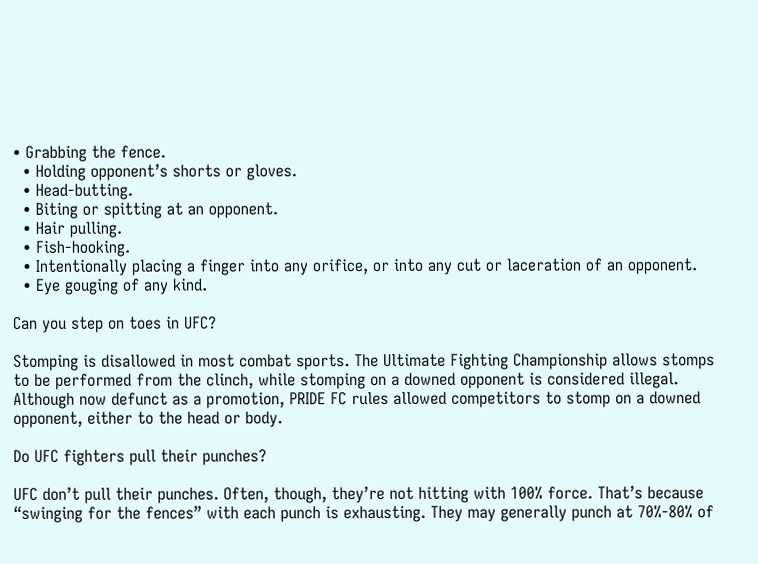• Grabbing the fence.
  • Holding opponent’s shorts or gloves.
  • Head-butting.
  • Biting or spitting at an opponent.
  • Hair pulling.
  • Fish-hooking.
  • Intentionally placing a finger into any orifice, or into any cut or laceration of an opponent.
  • Eye gouging of any kind.

Can you step on toes in UFC?

Stomping is disallowed in most combat sports. The Ultimate Fighting Championship allows stomps to be performed from the clinch, while stomping on a downed opponent is considered illegal. Although now defunct as a promotion, PRIDE FC rules allowed competitors to stomp on a downed opponent, either to the head or body.

Do UFC fighters pull their punches?

UFC don’t pull their punches. Often, though, they’re not hitting with 100% force. That’s because “swinging for the fences” with each punch is exhausting. They may generally punch at 70%-80% of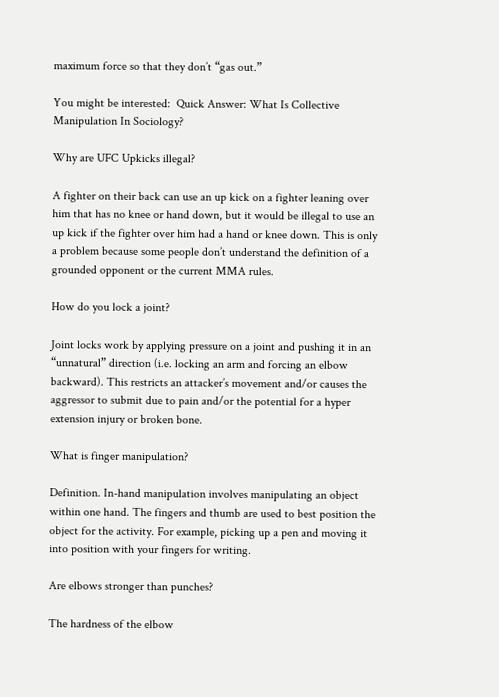maximum force so that they don’t “gas out.”

You might be interested:  Quick Answer: What Is Collective Manipulation In Sociology?

Why are UFC Upkicks illegal?

A fighter on their back can use an up kick on a fighter leaning over him that has no knee or hand down, but it would be illegal to use an up kick if the fighter over him had a hand or knee down. This is only a problem because some people don’t understand the definition of a grounded opponent or the current MMA rules.

How do you lock a joint?

Joint locks work by applying pressure on a joint and pushing it in an “unnatural” direction (i.e. locking an arm and forcing an elbow backward). This restricts an attacker’s movement and/or causes the aggressor to submit due to pain and/or the potential for a hyper extension injury or broken bone.

What is finger manipulation?

Definition. In-hand manipulation involves manipulating an object within one hand. The fingers and thumb are used to best position the object for the activity. For example, picking up a pen and moving it into position with your fingers for writing.

Are elbows stronger than punches?

The hardness of the elbow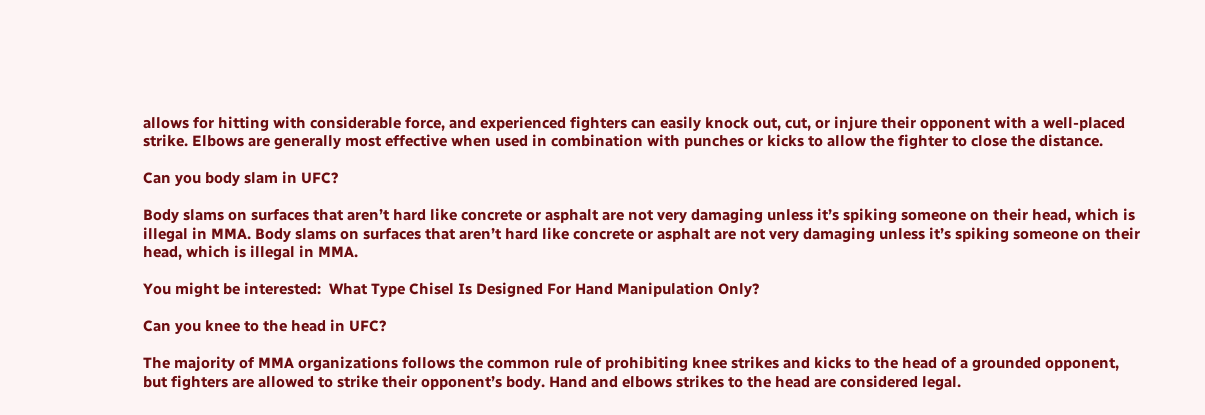allows for hitting with considerable force, and experienced fighters can easily knock out, cut, or injure their opponent with a well-placed strike. Elbows are generally most effective when used in combination with punches or kicks to allow the fighter to close the distance.

Can you body slam in UFC?

Body slams on surfaces that aren’t hard like concrete or asphalt are not very damaging unless it’s spiking someone on their head, which is illegal in MMA. Body slams on surfaces that aren’t hard like concrete or asphalt are not very damaging unless it’s spiking someone on their head, which is illegal in MMA.

You might be interested:  What Type Chisel Is Designed For Hand Manipulation Only?

Can you knee to the head in UFC?

The majority of MMA organizations follows the common rule of prohibiting knee strikes and kicks to the head of a grounded opponent, but fighters are allowed to strike their opponent’s body. Hand and elbows strikes to the head are considered legal.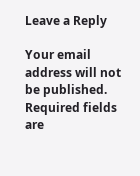Leave a Reply

Your email address will not be published. Required fields are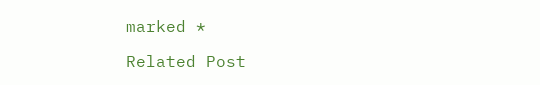marked *

Related Post